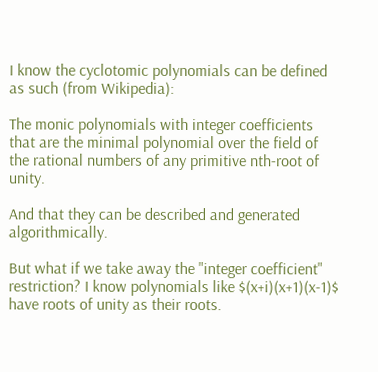I know the cyclotomic polynomials can be defined as such (from Wikipedia):

The monic polynomials with integer coefficients that are the minimal polynomial over the field of the rational numbers of any primitive nth-root of unity.

And that they can be described and generated algorithmically.

But what if we take away the "integer coefficient" restriction? I know polynomials like $(x+i)(x+1)(x-1)$ have roots of unity as their roots.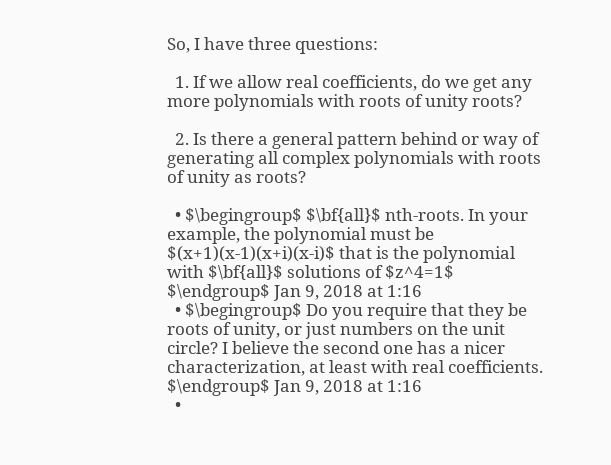So, I have three questions:

  1. If we allow real coefficients, do we get any more polynomials with roots of unity roots?

  2. Is there a general pattern behind or way of generating all complex polynomials with roots of unity as roots?

  • $\begingroup$ $\bf{all}$ nth-roots. In your example, the polynomial must be $(x+1)(x-1)(x+i)(x-i)$ that is the polynomial with $\bf{all}$ solutions of $z^4=1$ $\endgroup$ Jan 9, 2018 at 1:16
  • $\begingroup$ Do you require that they be roots of unity, or just numbers on the unit circle? I believe the second one has a nicer characterization, at least with real coefficients. $\endgroup$ Jan 9, 2018 at 1:16
  •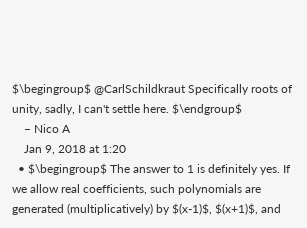$\begingroup$ @CarlSchildkraut Specifically roots of unity, sadly, I can't settle here. $\endgroup$
    – Nico A
    Jan 9, 2018 at 1:20
  • $\begingroup$ The answer to 1 is definitely yes. If we allow real coefficients, such polynomials are generated (multiplicatively) by $(x-1)$, $(x+1)$, and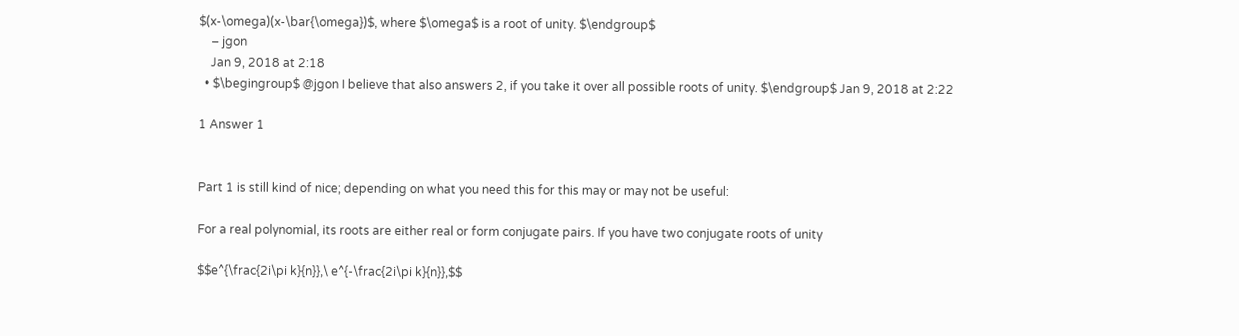$(x-\omega)(x-\bar{\omega})$, where $\omega$ is a root of unity. $\endgroup$
    – jgon
    Jan 9, 2018 at 2:18
  • $\begingroup$ @jgon I believe that also answers 2, if you take it over all possible roots of unity. $\endgroup$ Jan 9, 2018 at 2:22

1 Answer 1


Part 1 is still kind of nice; depending on what you need this for this may or may not be useful:

For a real polynomial, its roots are either real or form conjugate pairs. If you have two conjugate roots of unity

$$e^{\frac{2i\pi k}{n}},\ e^{-\frac{2i\pi k}{n}},$$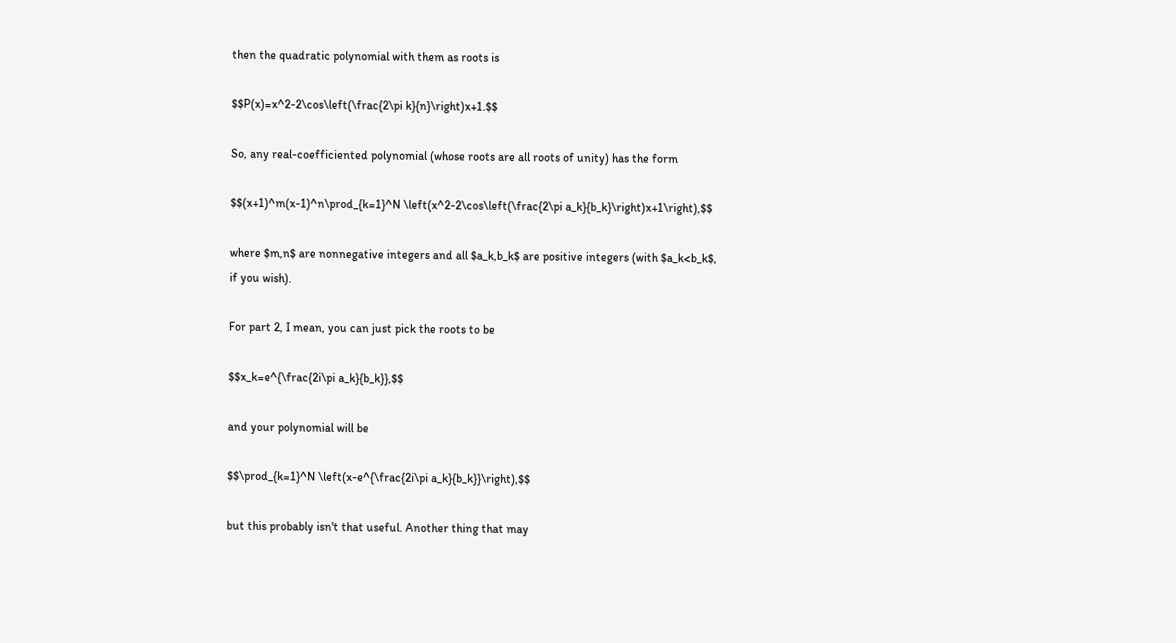then the quadratic polynomial with them as roots is

$$P(x)=x^2-2\cos\left(\frac{2\pi k}{n}\right)x+1.$$

So, any real-coefficiented polynomial (whose roots are all roots of unity) has the form

$$(x+1)^m(x-1)^n\prod_{k=1}^N \left(x^2-2\cos\left(\frac{2\pi a_k}{b_k}\right)x+1\right),$$

where $m,n$ are nonnegative integers and all $a_k,b_k$ are positive integers (with $a_k<b_k$, if you wish).

For part 2, I mean, you can just pick the roots to be

$$x_k=e^{\frac{2i\pi a_k}{b_k}},$$

and your polynomial will be

$$\prod_{k=1}^N \left(x-e^{\frac{2i\pi a_k}{b_k}}\right),$$

but this probably isn't that useful. Another thing that may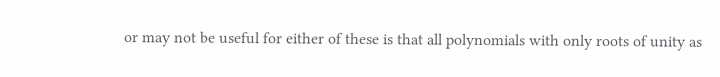or may not be useful for either of these is that all polynomials with only roots of unity as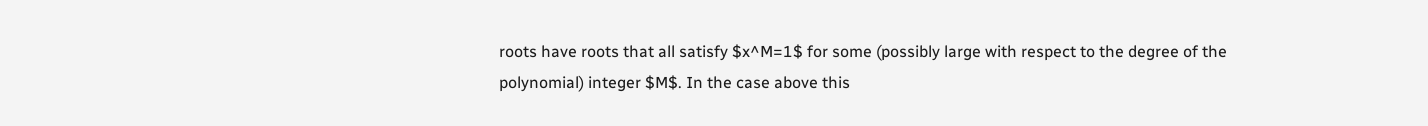roots have roots that all satisfy $x^M=1$ for some (possibly large with respect to the degree of the polynomial) integer $M$. In the case above this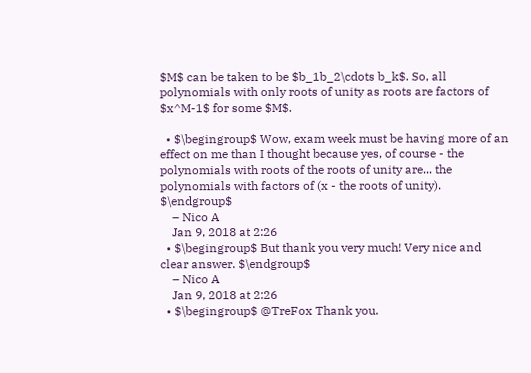$M$ can be taken to be $b_1b_2\cdots b_k$. So, all polynomials with only roots of unity as roots are factors of $x^M-1$ for some $M$.

  • $\begingroup$ Wow, exam week must be having more of an effect on me than I thought because yes, of course - the polynomials with roots of the roots of unity are... the polynomials with factors of (x - the roots of unity). $\endgroup$
    – Nico A
    Jan 9, 2018 at 2:26
  • $\begingroup$ But thank you very much! Very nice and clear answer. $\endgroup$
    – Nico A
    Jan 9, 2018 at 2:26
  • $\begingroup$ @TreFox Thank you.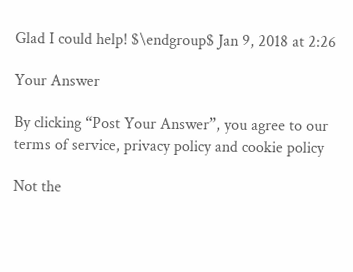Glad I could help! $\endgroup$ Jan 9, 2018 at 2:26

Your Answer

By clicking “Post Your Answer”, you agree to our terms of service, privacy policy and cookie policy

Not the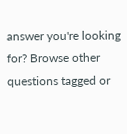answer you're looking for? Browse other questions tagged or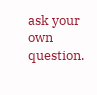ask your own question.